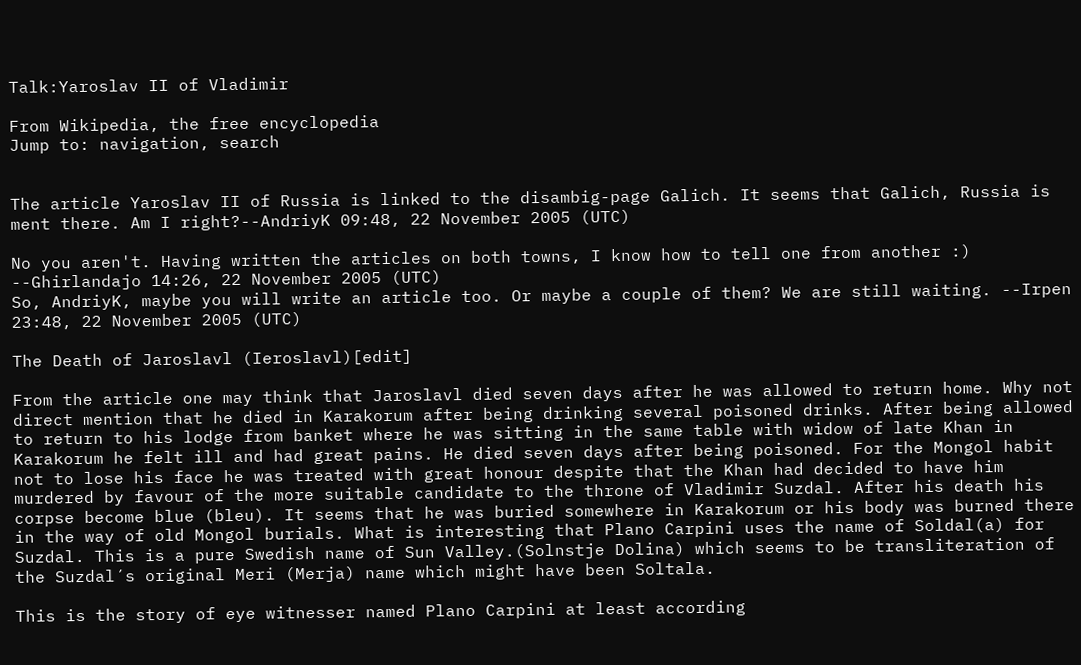Talk:Yaroslav II of Vladimir

From Wikipedia, the free encyclopedia
Jump to: navigation, search


The article Yaroslav II of Russia is linked to the disambig-page Galich. It seems that Galich, Russia is ment there. Am I right?--AndriyK 09:48, 22 November 2005 (UTC)

No you aren't. Having written the articles on both towns, I know how to tell one from another :) --Ghirlandajo 14:26, 22 November 2005 (UTC)
So, AndriyK, maybe you will write an article too. Or maybe a couple of them? We are still waiting. --Irpen 23:48, 22 November 2005 (UTC)

The Death of Jaroslavl (Ieroslavl)[edit]

From the article one may think that Jaroslavl died seven days after he was allowed to return home. Why not direct mention that he died in Karakorum after being drinking several poisoned drinks. After being allowed to return to his lodge from banket where he was sitting in the same table with widow of late Khan in Karakorum he felt ill and had great pains. He died seven days after being poisoned. For the Mongol habit not to lose his face he was treated with great honour despite that the Khan had decided to have him murdered by favour of the more suitable candidate to the throne of Vladimir Suzdal. After his death his corpse become blue (bleu). It seems that he was buried somewhere in Karakorum or his body was burned there in the way of old Mongol burials. What is interesting that Plano Carpini uses the name of Soldal(a) for Suzdal. This is a pure Swedish name of Sun Valley.(Solnstje Dolina) which seems to be transliteration of the Suzdal´s original Meri (Merja) name which might have been Soltala.

This is the story of eye witnesser named Plano Carpini at least according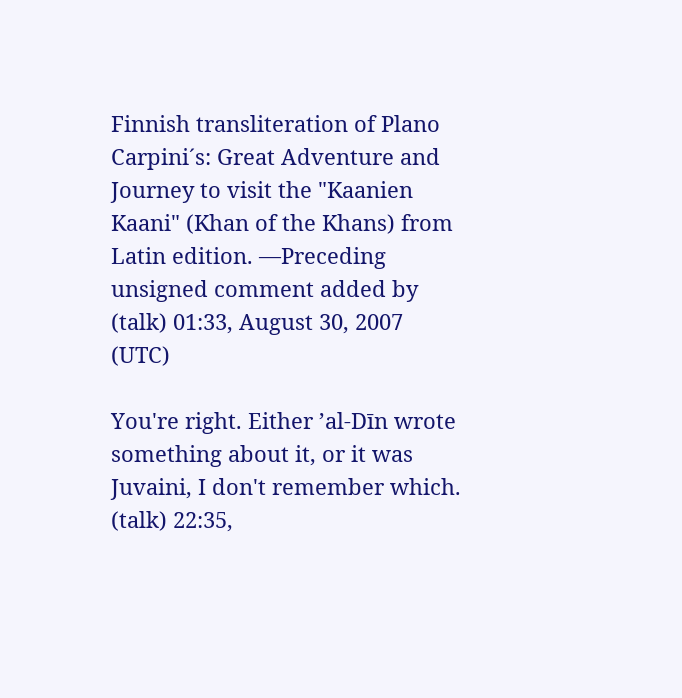Finnish transliteration of Plano Carpini´s: Great Adventure and Journey to visit the "Kaanien Kaani" (Khan of the Khans) from Latin edition. —Preceding unsigned comment added by (talk) 01:33, August 30, 2007 (UTC)

You're right. Either ʼal-Dīn wrote something about it, or it was Juvaini, I don't remember which. (talk) 22:35,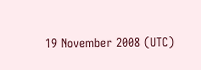19 November 2008 (UTC)